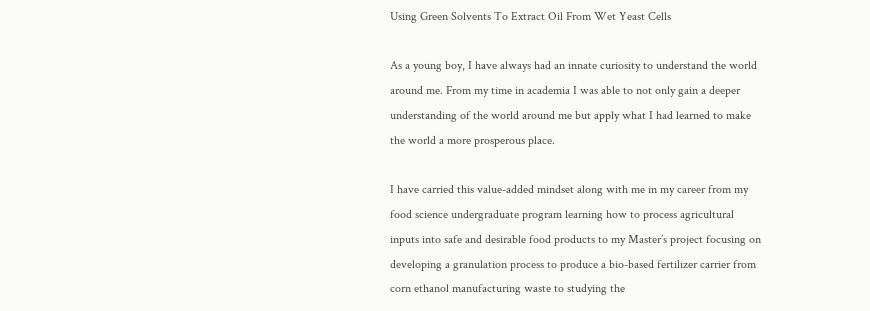Using Green Solvents To Extract Oil From Wet Yeast Cells

As a young boy, I have always had an innate curiosity to understand the world around me. From my time in academia I was able to not only gain a deeper understanding of the world around me but apply what I had learned to make the world a more prosperous place.

I have carried this value-added mindset along with me in my career from my food science undergraduate program learning how to process agricultural inputs into safe and desirable food products to my Master’s project focusing on developing a granulation process to produce a bio-based fertilizer carrier from corn ethanol manufacturing waste to studying the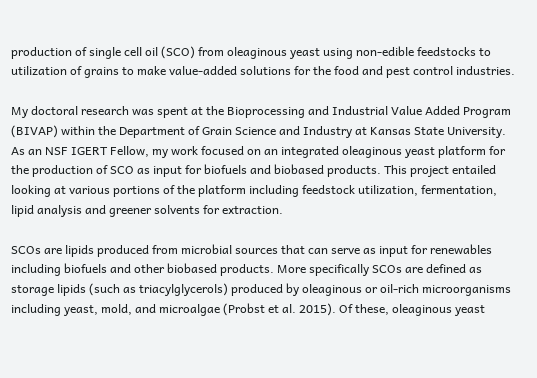production of single cell oil (SCO) from oleaginous yeast using non-edible feedstocks to utilization of grains to make value-added solutions for the food and pest control industries.

My doctoral research was spent at the Bioprocessing and Industrial Value Added Program (BIVAP) within the Department of Grain Science and Industry at Kansas State University. As an NSF IGERT Fellow, my work focused on an integrated oleaginous yeast platform for the production of SCO as input for biofuels and biobased products. This project entailed looking at various portions of the platform including feedstock utilization, fermentation, lipid analysis and greener solvents for extraction.

SCOs are lipids produced from microbial sources that can serve as input for renewables including biofuels and other biobased products. More specifically SCOs are defined as storage lipids (such as triacylglycerols) produced by oleaginous or oil-rich microorganisms including yeast, mold, and microalgae (Probst et al. 2015). Of these, oleaginous yeast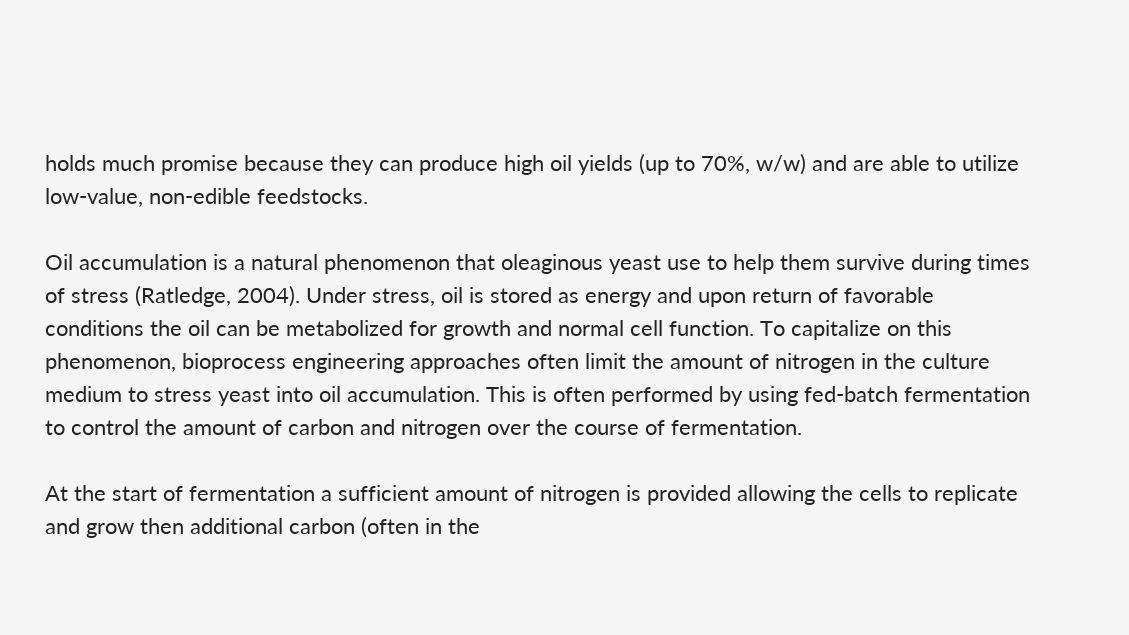holds much promise because they can produce high oil yields (up to 70%, w/w) and are able to utilize low-value, non-edible feedstocks.

Oil accumulation is a natural phenomenon that oleaginous yeast use to help them survive during times of stress (Ratledge, 2004). Under stress, oil is stored as energy and upon return of favorable conditions the oil can be metabolized for growth and normal cell function. To capitalize on this phenomenon, bioprocess engineering approaches often limit the amount of nitrogen in the culture medium to stress yeast into oil accumulation. This is often performed by using fed-batch fermentation to control the amount of carbon and nitrogen over the course of fermentation.

At the start of fermentation a sufficient amount of nitrogen is provided allowing the cells to replicate and grow then additional carbon (often in the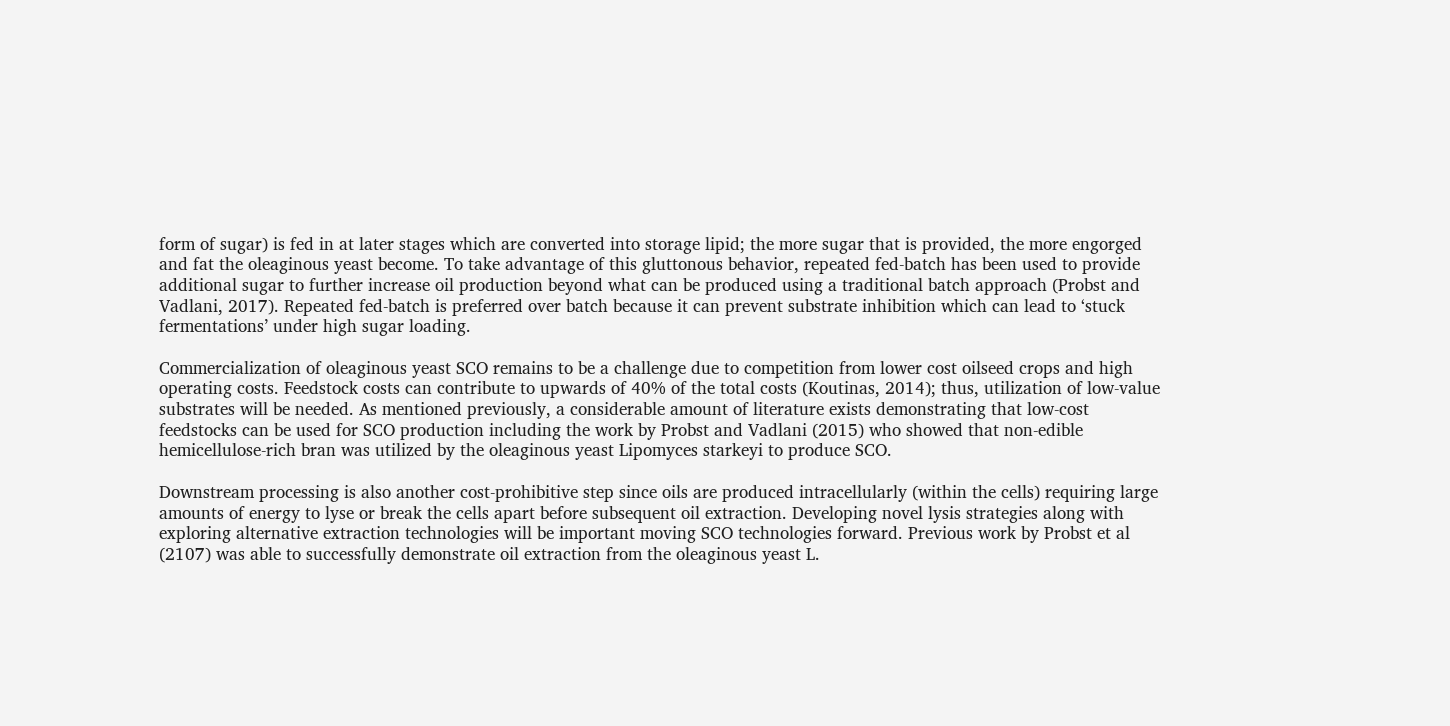form of sugar) is fed in at later stages which are converted into storage lipid; the more sugar that is provided, the more engorged and fat the oleaginous yeast become. To take advantage of this gluttonous behavior, repeated fed-batch has been used to provide additional sugar to further increase oil production beyond what can be produced using a traditional batch approach (Probst and Vadlani, 2017). Repeated fed-batch is preferred over batch because it can prevent substrate inhibition which can lead to ‘stuck fermentations’ under high sugar loading.

Commercialization of oleaginous yeast SCO remains to be a challenge due to competition from lower cost oilseed crops and high operating costs. Feedstock costs can contribute to upwards of 40% of the total costs (Koutinas, 2014); thus, utilization of low-value substrates will be needed. As mentioned previously, a considerable amount of literature exists demonstrating that low-cost feedstocks can be used for SCO production including the work by Probst and Vadlani (2015) who showed that non-edible hemicellulose-rich bran was utilized by the oleaginous yeast Lipomyces starkeyi to produce SCO.

Downstream processing is also another cost-prohibitive step since oils are produced intracellularly (within the cells) requiring large amounts of energy to lyse or break the cells apart before subsequent oil extraction. Developing novel lysis strategies along with exploring alternative extraction technologies will be important moving SCO technologies forward. Previous work by Probst et al (2107) was able to successfully demonstrate oil extraction from the oleaginous yeast L.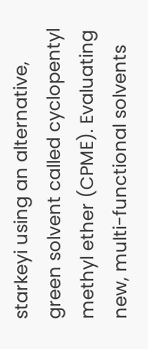starkeyi using an alternative, green solvent called cyclopentyl methyl ether (CPME). Evaluating new, multi-functional solvents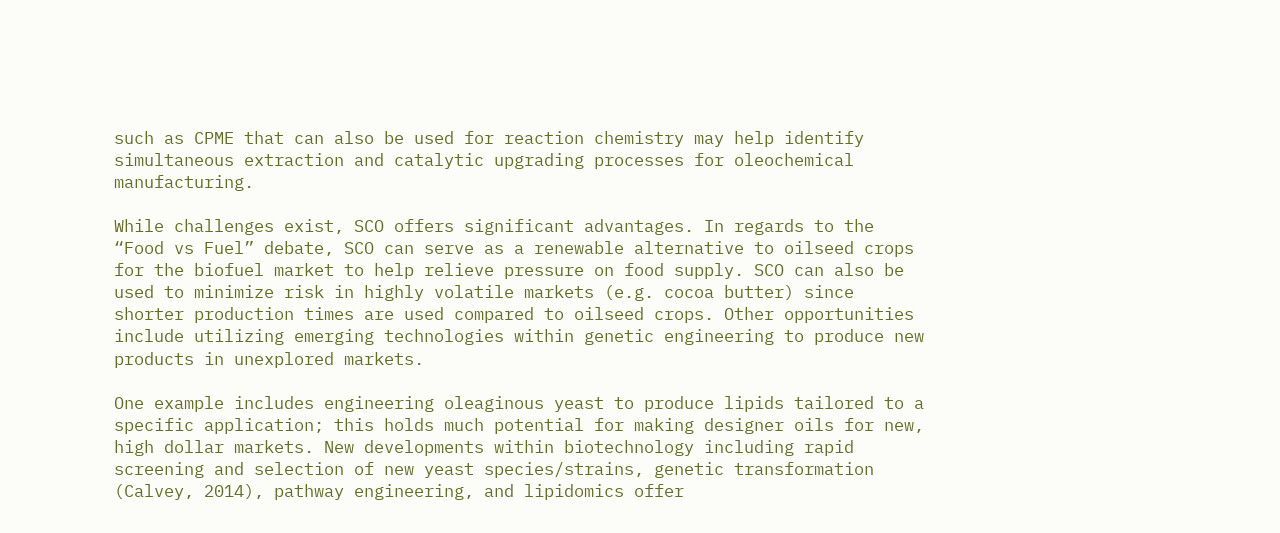such as CPME that can also be used for reaction chemistry may help identify simultaneous extraction and catalytic upgrading processes for oleochemical manufacturing.

While challenges exist, SCO offers significant advantages. In regards to the “Food vs Fuel” debate, SCO can serve as a renewable alternative to oilseed crops for the biofuel market to help relieve pressure on food supply. SCO can also be used to minimize risk in highly volatile markets (e.g. cocoa butter) since shorter production times are used compared to oilseed crops. Other opportunities include utilizing emerging technologies within genetic engineering to produce new products in unexplored markets.

One example includes engineering oleaginous yeast to produce lipids tailored to a specific application; this holds much potential for making designer oils for new, high dollar markets. New developments within biotechnology including rapid screening and selection of new yeast species/strains, genetic transformation (Calvey, 2014), pathway engineering, and lipidomics offer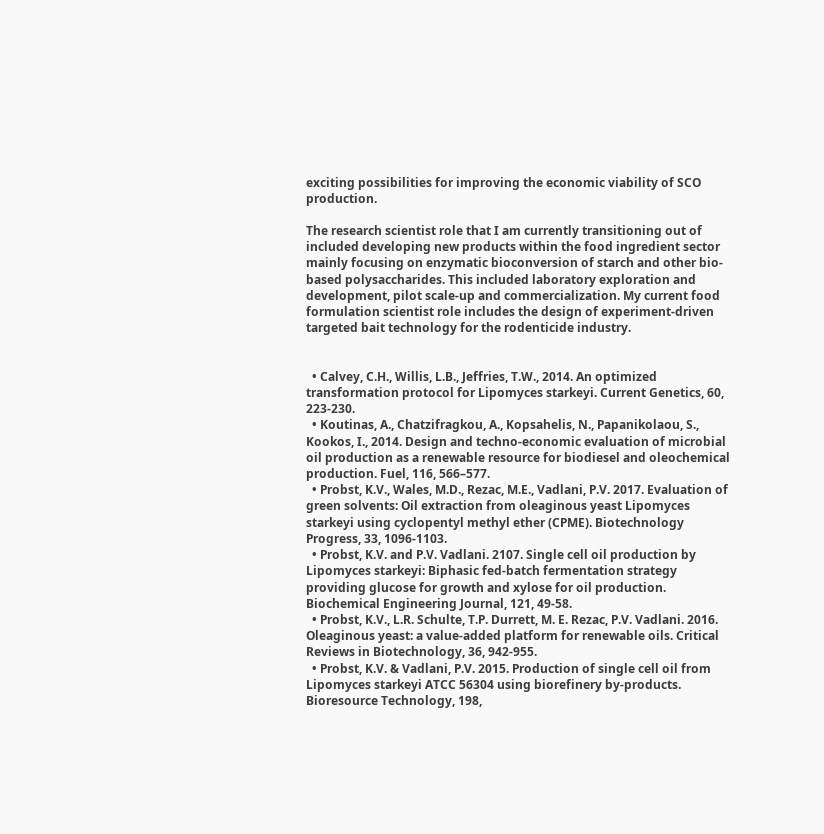exciting possibilities for improving the economic viability of SCO production.

The research scientist role that I am currently transitioning out of included developing new products within the food ingredient sector mainly focusing on enzymatic bioconversion of starch and other bio-based polysaccharides. This included laboratory exploration and development, pilot scale-up and commercialization. My current food formulation scientist role includes the design of experiment-driven targeted bait technology for the rodenticide industry.


  • Calvey, C.H., Willis, L.B., Jeffries, T.W., 2014. An optimized transformation protocol for Lipomyces starkeyi. Current Genetics, 60, 223-230.
  • Koutinas, A., Chatzifragkou, A., Kopsahelis, N., Papanikolaou, S., Kookos, I., 2014. Design and techno-economic evaluation of microbial oil production as a renewable resource for biodiesel and oleochemical production. Fuel, 116, 566–577.
  • Probst, K.V., Wales, M.D., Rezac, M.E., Vadlani, P.V. 2017. Evaluation of green solvents: Oil extraction from oleaginous yeast Lipomyces starkeyi using cyclopentyl methyl ether (CPME). Biotechnology Progress, 33, 1096-1103.
  • Probst, K.V. and P.V. Vadlani. 2107. Single cell oil production by Lipomyces starkeyi: Biphasic fed-batch fermentation strategy providing glucose for growth and xylose for oil production. Biochemical Engineering Journal, 121, 49-58.
  • Probst, K.V., L.R. Schulte, T.P. Durrett, M. E. Rezac, P.V. Vadlani. 2016. Oleaginous yeast: a value-added platform for renewable oils. Critical Reviews in Biotechnology, 36, 942-955.
  • Probst, K.V. & Vadlani, P.V. 2015. Production of single cell oil from Lipomyces starkeyi ATCC 56304 using biorefinery by-products. Bioresource Technology, 198,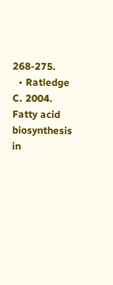268-275.
  • Ratledge C. 2004. Fatty acid biosynthesis in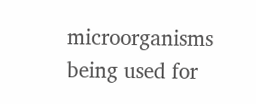microorganisms being used for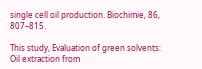single cell oil production. Biochimie, 86, 807–815.

This study, Evaluation of green solvents: Oil extraction from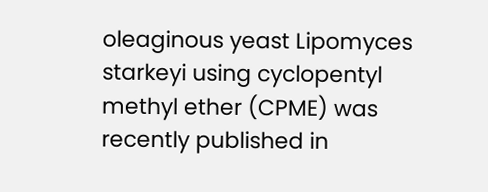oleaginous yeast Lipomyces starkeyi using cyclopentyl methyl ether (CPME) was recently published in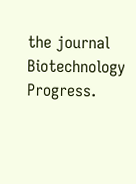the journal Biotechnology Progress.